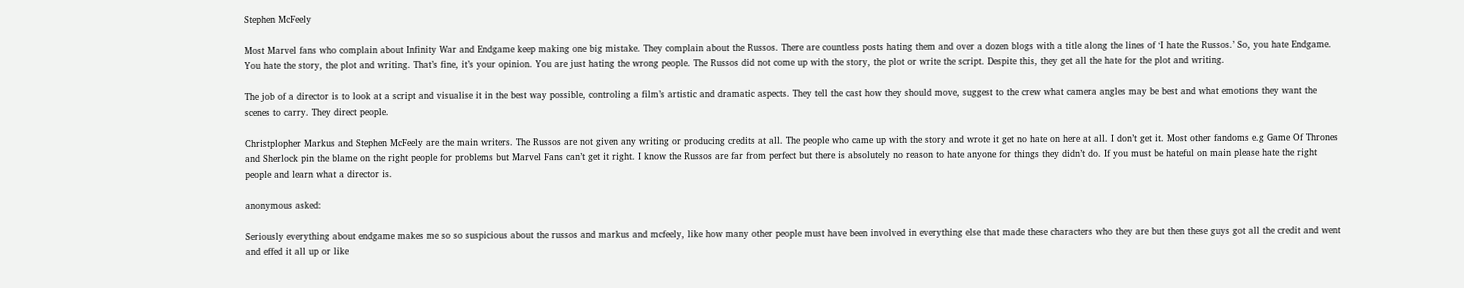Stephen McFeely

Most Marvel fans who complain about Infinity War and Endgame keep making one big mistake. They complain about the Russos. There are countless posts hating them and over a dozen blogs with a title along the lines of ‘I hate the Russos.’ So, you hate Endgame. You hate the story, the plot and writing. That’s fine, it’s your opinion. You are just hating the wrong people. The Russos did not come up with the story, the plot or write the script. Despite this, they get all the hate for the plot and writing.

The job of a director is to look at a script and visualise it in the best way possible, controling a film’s artistic and dramatic aspects. They tell the cast how they should move, suggest to the crew what camera angles may be best and what emotions they want the scenes to carry. They direct people.

Christplopher Markus and Stephen McFeely are the main writers. The Russos are not given any writing or producing credits at all. The people who came up with the story and wrote it get no hate on here at all. I don’t get it. Most other fandoms e.g Game Of Thrones and Sherlock pin the blame on the right people for problems but Marvel Fans can’t get it right. I know the Russos are far from perfect but there is absolutely no reason to hate anyone for things they didn’t do. If you must be hateful on main please hate the right people and learn what a director is.

anonymous asked:

Seriously everything about endgame makes me so so suspicious about the russos and markus and mcfeely, like how many other people must have been involved in everything else that made these characters who they are but then these guys got all the credit and went and effed it all up or like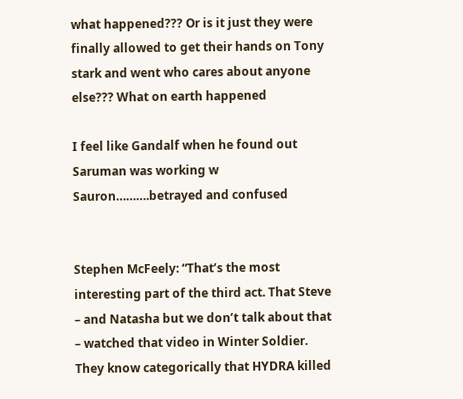what happened??? Or is it just they were finally allowed to get their hands on Tony stark and went who cares about anyone else??? What on earth happened

I feel like Gandalf when he found out Saruman was working w Sauron……….betrayed and confused


Stephen McFeely: “That’s the most interesting part of the third act. That Steve – and Natasha but we don’t talk about that – watched that video in Winter Soldier. They know categorically that HYDRA killed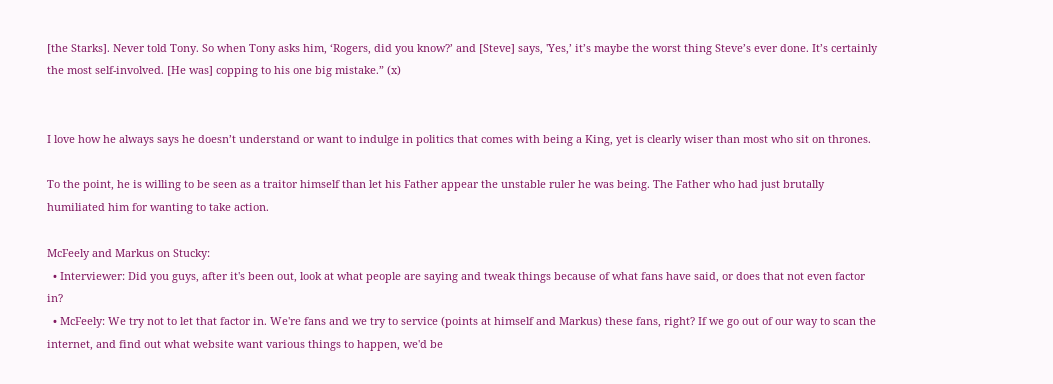[the Starks]. Never told Tony. So when Tony asks him, ‘Rogers, did you know?’ and [Steve] says, 'Yes,’ it’s maybe the worst thing Steve’s ever done. It’s certainly the most self-involved. [He was] copping to his one big mistake.” (x)


I love how he always says he doesn’t understand or want to indulge in politics that comes with being a King, yet is clearly wiser than most who sit on thrones.

To the point, he is willing to be seen as a traitor himself than let his Father appear the unstable ruler he was being. The Father who had just brutally humiliated him for wanting to take action.

McFeely and Markus on Stucky:
  • Interviewer: Did you guys, after it's been out, look at what people are saying and tweak things because of what fans have said, or does that not even factor in?
  • McFeely: We try not to let that factor in. We're fans and we try to service (points at himself and Markus) these fans, right? If we go out of our way to scan the internet, and find out what website want various things to happen, we'd be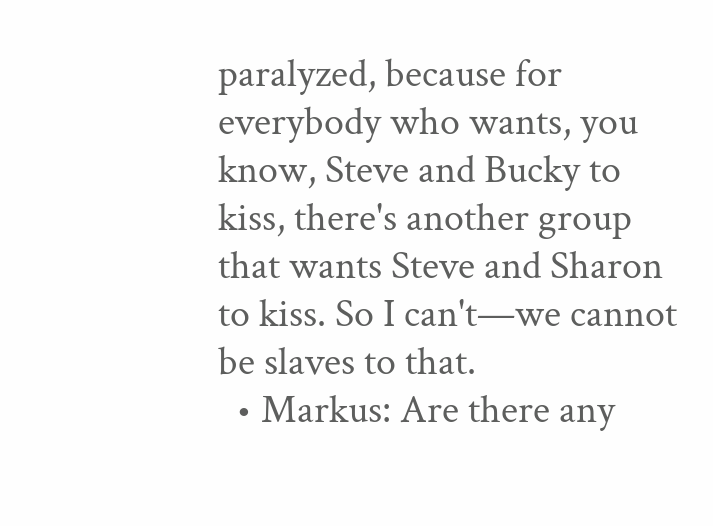paralyzed, because for everybody who wants, you know, Steve and Bucky to kiss, there's another group that wants Steve and Sharon to kiss. So I can't—we cannot be slaves to that.
  • Markus: Are there any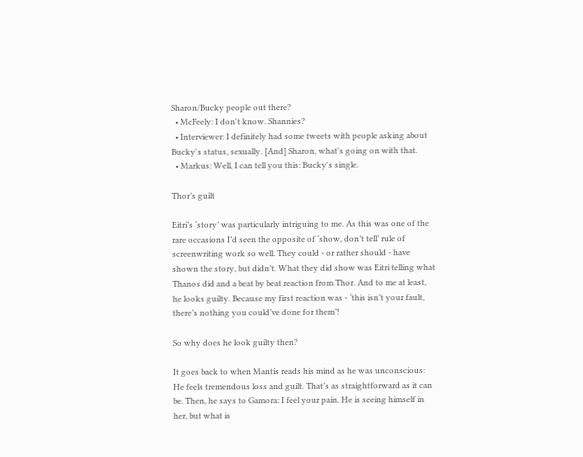Sharon/Bucky people out there?
  • McFeely: I don't know. Shannies?
  • Interviewer: I definitely had some tweets with people asking about Bucky's status, sexually. [And] Sharon, what's going on with that.
  • Markus: Well, I can tell you this: Bucky's single.

Thor’s guilt

Eitri’s ‘story’ was particularly intriguing to me. As this was one of the rare occasions I’d seen the opposite of ‘show, don’t tell’ rule of screenwriting work so well. They could - or rather should - have shown the story, but didn’t. What they did show was Eitri telling what Thanos did and a beat by beat reaction from Thor. And to me at least, he looks guilty. Because my first reaction was - ‘this isn’t your fault, there’s nothing you could’ve done for them’!

So why does he look guilty then?

It goes back to when Mantis reads his mind as he was unconscious: He feels tremendous loss and guilt. That’s as straightforward as it can be. Then, he says to Gamora: I feel your pain. He is seeing himself in her, but what is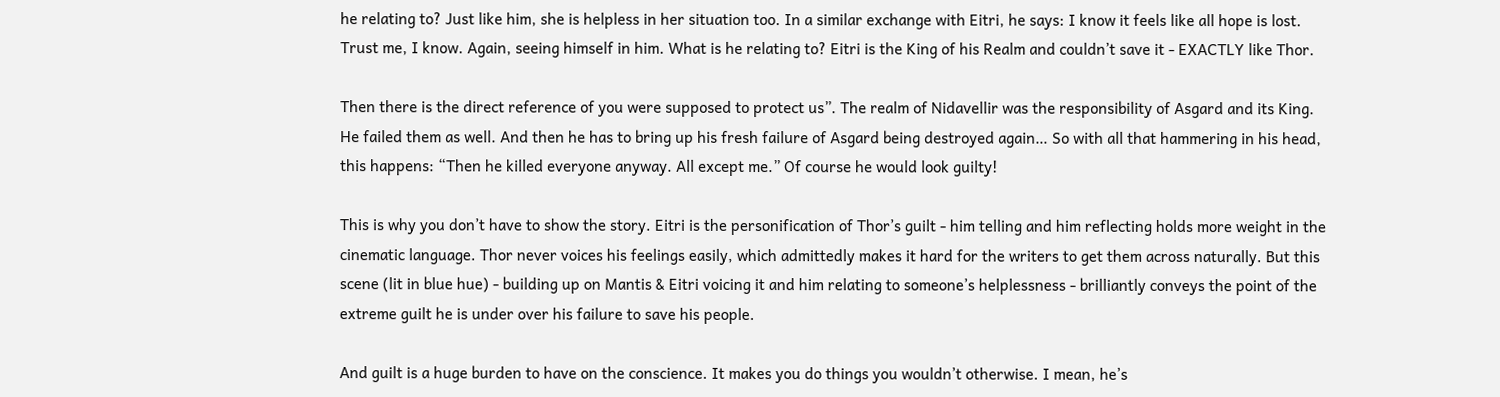he relating to? Just like him, she is helpless in her situation too. In a similar exchange with Eitri, he says: I know it feels like all hope is lost. Trust me, I know. Again, seeing himself in him. What is he relating to? Eitri is the King of his Realm and couldn’t save it - EXACTLY like Thor.

Then there is the direct reference of you were supposed to protect us”. The realm of Nidavellir was the responsibility of Asgard and its King. He failed them as well. And then he has to bring up his fresh failure of Asgard being destroyed again… So with all that hammering in his head, this happens: “Then he killed everyone anyway. All except me.” Of course he would look guilty!

This is why you don’t have to show the story. Eitri is the personification of Thor’s guilt - him telling and him reflecting holds more weight in the cinematic language. Thor never voices his feelings easily, which admittedly makes it hard for the writers to get them across naturally. But this scene (lit in blue hue) - building up on Mantis & Eitri voicing it and him relating to someone’s helplessness - brilliantly conveys the point of the extreme guilt he is under over his failure to save his people.

And guilt is a huge burden to have on the conscience. It makes you do things you wouldn’t otherwise. I mean, he’s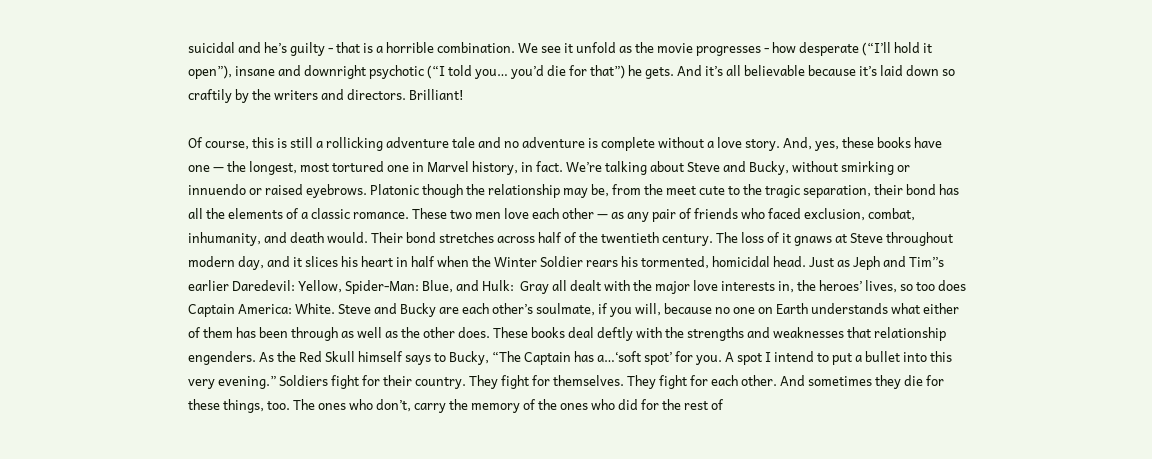suicidal and he’s guilty - that is a horrible combination. We see it unfold as the movie progresses - how desperate (“I’ll hold it open”), insane and downright psychotic (“I told you… you’d die for that”) he gets. And it’s all believable because it’s laid down so craftily by the writers and directors. Brilliant!

Of course, this is still a rollicking adventure tale and no adventure is complete without a love story. And, yes, these books have one — the longest, most tortured one in Marvel history, in fact. We’re talking about Steve and Bucky, without smirking or innuendo or raised eyebrows. Platonic though the relationship may be, from the meet cute to the tragic separation, their bond has all the elements of a classic romance. These two men love each other — as any pair of friends who faced exclusion, combat, inhumanity, and death would. Their bond stretches across half of the twentieth century. The loss of it gnaws at Steve throughout modern day, and it slices his heart in half when the Winter Soldier rears his tormented, homicidal head. Just as Jeph and Tim’’s earlier Daredevil: Yellow, Spider-Man: Blue, and Hulk:  Gray all dealt with the major love interests in, the heroes’ lives, so too does Captain America: White. Steve and Bucky are each other’s soulmate, if you will, because no one on Earth understands what either of them has been through as well as the other does. These books deal deftly with the strengths and weaknesses that relationship engenders. As the Red Skull himself says to Bucky, “The Captain has a…‘soft spot’ for you. A spot I intend to put a bullet into this very evening.” Soldiers fight for their country. They fight for themselves. They fight for each other. And sometimes they die for these things, too. The ones who don’t, carry the memory of the ones who did for the rest of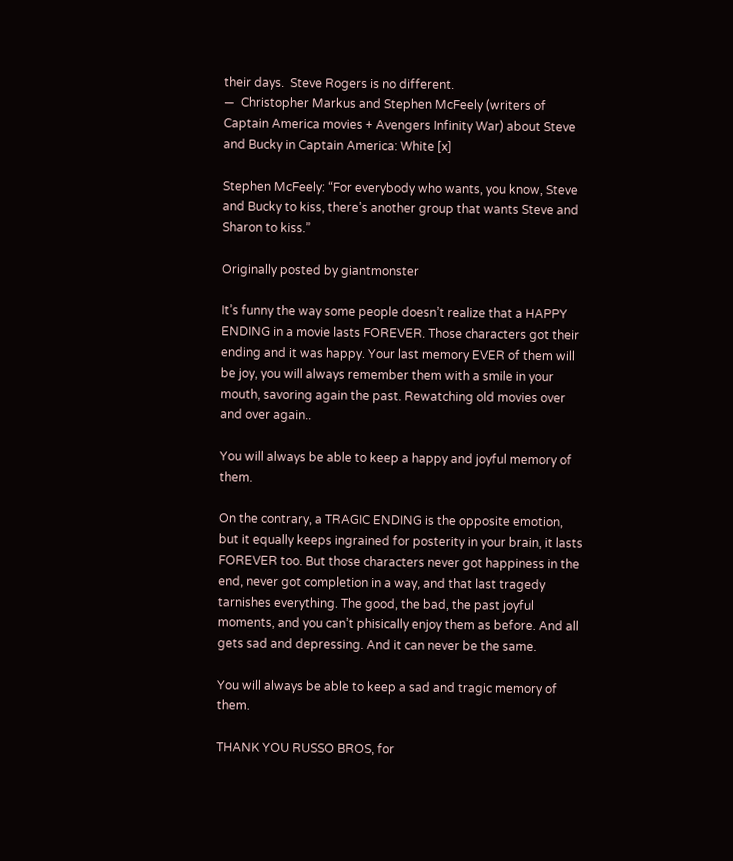their days.  Steve Rogers is no different.
—  Christopher Markus and Stephen McFeely (writers of Captain America movies + Avengers Infinity War) about Steve and Bucky in Captain America: White [x]

Stephen McFeely: “For everybody who wants, you know, Steve and Bucky to kiss, there’s another group that wants Steve and Sharon to kiss.”

Originally posted by giantmonster

It’s funny the way some people doesn’t realize that a HAPPY ENDING in a movie lasts FOREVER. Those characters got their ending and it was happy. Your last memory EVER of them will be joy, you will always remember them with a smile in your mouth, savoring again the past. Rewatching old movies over and over again..

You will always be able to keep a happy and joyful memory of them.

On the contrary, a TRAGIC ENDING is the opposite emotion, but it equally keeps ingrained for posterity in your brain, it lasts FOREVER too. But those characters never got happiness in the end, never got completion in a way, and that last tragedy tarnishes everything. The good, the bad, the past joyful moments, and you can’t phisically enjoy them as before. And all gets sad and depressing. And it can never be the same.

You will always be able to keep a sad and tragic memory of them.

THANK YOU RUSSO BROS, for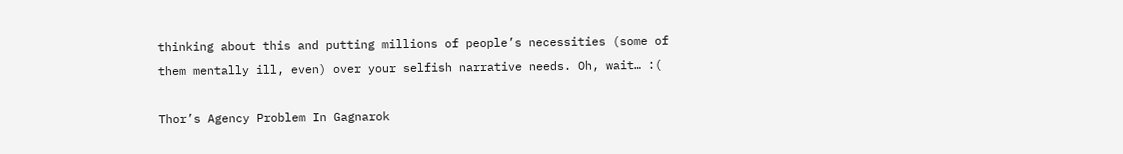thinking about this and putting millions of people’s necessities (some of them mentally ill, even) over your selfish narrative needs. Oh, wait… :(

Thor’s Agency Problem In Gagnarok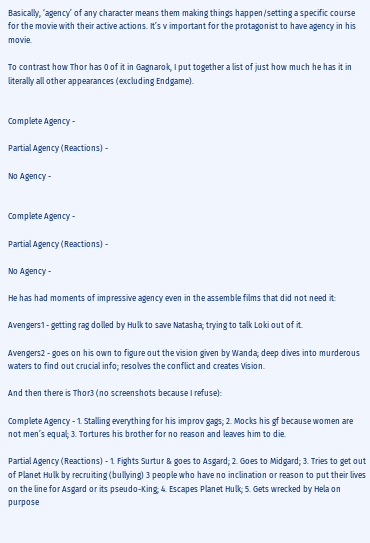Basically, ‘agency’ of any character means them making things happen/setting a specific course for the movie with their active actions. It’s v important for the protagonist to have agency in his movie.

To contrast how Thor has 0 of it in Gagnarok, I put together a list of just how much he has it in literally all other appearances (excluding Endgame).


Complete Agency -

Partial Agency (Reactions) -

No Agency -


Complete Agency -

Partial Agency (Reactions) -

No Agency -

He has had moments of impressive agency even in the assemble films that did not need it:

Avengers1 - getting rag dolled by Hulk to save Natasha; trying to talk Loki out of it.

Avengers2 - goes on his own to figure out the vision given by Wanda; deep dives into murderous waters to find out crucial info; resolves the conflict and creates Vision.

And then there is Thor3 (no screenshots because I refuse):

Complete Agency - 1. Stalling everything for his improv gags; 2. Mocks his gf because women are not men’s equal; 3. Tortures his brother for no reason and leaves him to die.

Partial Agency (Reactions) - 1. Fights Surtur & goes to Asgard; 2. Goes to Midgard; 3. Tries to get out of Planet Hulk by recruiting (bullying) 3 people who have no inclination or reason to put their lives on the line for Asgard or its pseudo-King; 4. Escapes Planet Hulk; 5. Gets wrecked by Hela on purpose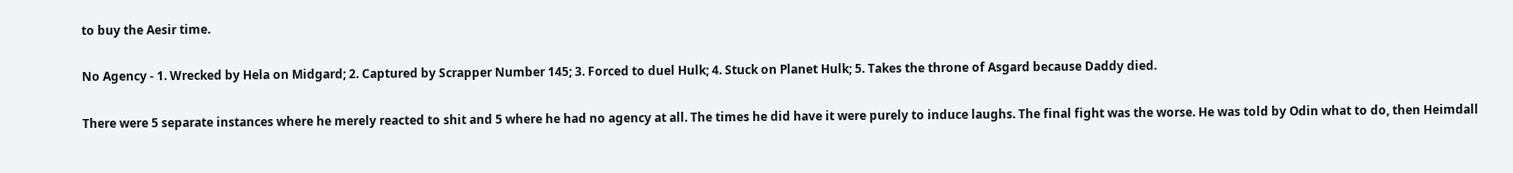to buy the Aesir time.

No Agency - 1. Wrecked by Hela on Midgard; 2. Captured by Scrapper Number 145; 3. Forced to duel Hulk; 4. Stuck on Planet Hulk; 5. Takes the throne of Asgard because Daddy died.

There were 5 separate instances where he merely reacted to shit and 5 where he had no agency at all. The times he did have it were purely to induce laughs. The final fight was the worse. He was told by Odin what to do, then Heimdall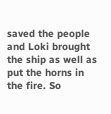saved the people and Loki brought the ship as well as put the horns in the fire. So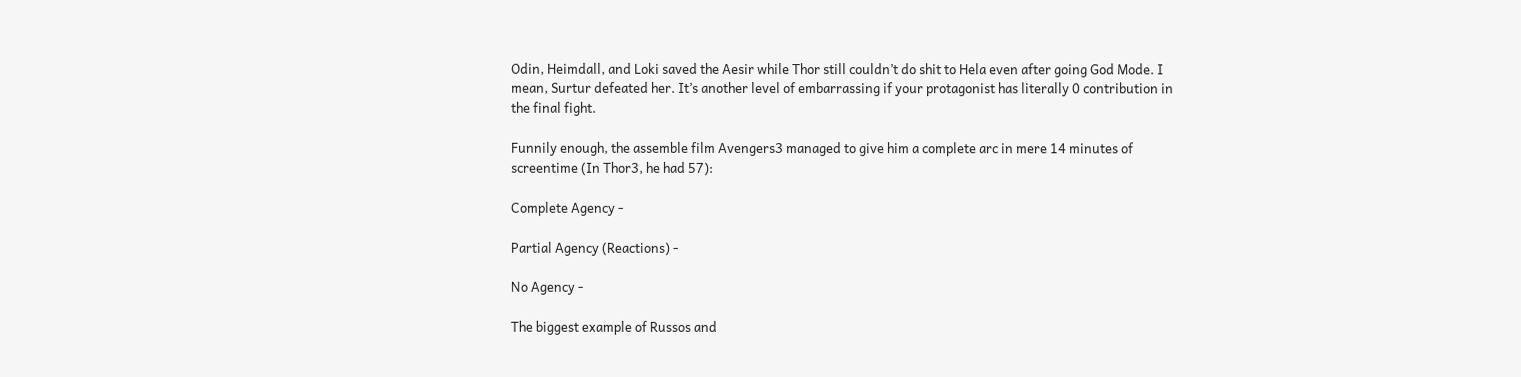Odin, Heimdall, and Loki saved the Aesir while Thor still couldn’t do shit to Hela even after going God Mode. I mean, Surtur defeated her. It’s another level of embarrassing if your protagonist has literally 0 contribution in the final fight.

Funnily enough, the assemble film Avengers3 managed to give him a complete arc in mere 14 minutes of screentime (In Thor3, he had 57):

Complete Agency -

Partial Agency (Reactions) -

No Agency -

The biggest example of Russos and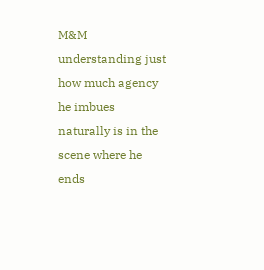M&M understanding just how much agency he imbues naturally is in the scene where he ends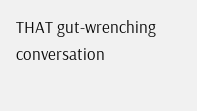THAT gut-wrenching conversation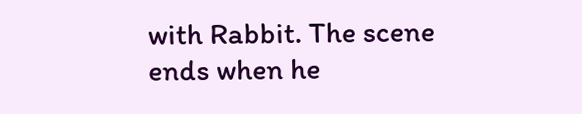with Rabbit. The scene ends when he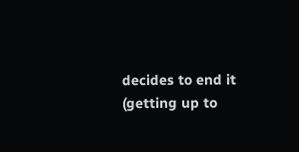decides to end it (getting up to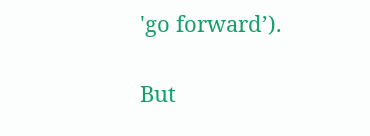'go forward’).

But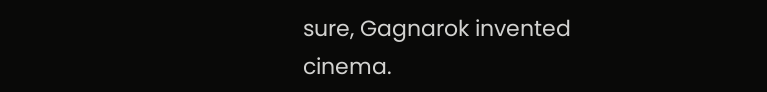sure, Gagnarok invented cinema.